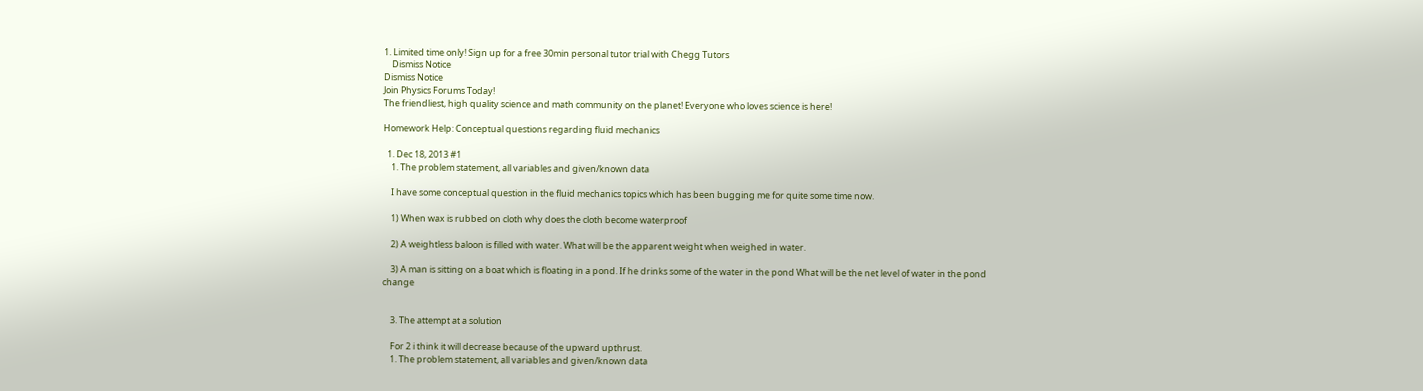1. Limited time only! Sign up for a free 30min personal tutor trial with Chegg Tutors
    Dismiss Notice
Dismiss Notice
Join Physics Forums Today!
The friendliest, high quality science and math community on the planet! Everyone who loves science is here!

Homework Help: Conceptual questions regarding fluid mechanics

  1. Dec 18, 2013 #1
    1. The problem statement, all variables and given/known data

    I have some conceptual question in the fluid mechanics topics which has been bugging me for quite some time now.

    1) When wax is rubbed on cloth why does the cloth become waterproof

    2) A weightless baloon is filled with water. What will be the apparent weight when weighed in water.

    3) A man is sitting on a boat which is floating in a pond. If he drinks some of the water in the pond What will be the net level of water in the pond change


    3. The attempt at a solution

    For 2 i think it will decrease because of the upward upthrust.
    1. The problem statement, all variables and given/known data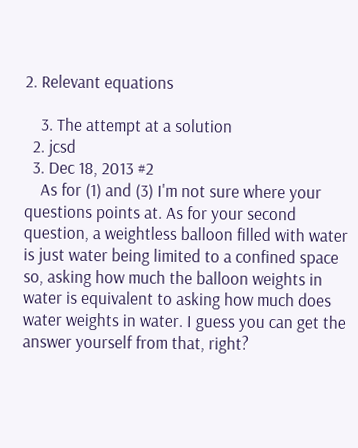2. Relevant equations

    3. The attempt at a solution
  2. jcsd
  3. Dec 18, 2013 #2
    As for (1) and (3) I'm not sure where your questions points at. As for your second question, a weightless balloon filled with water is just water being limited to a confined space so, asking how much the balloon weights in water is equivalent to asking how much does water weights in water. I guess you can get the answer yourself from that, right?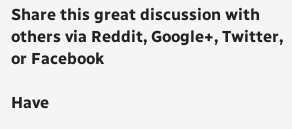Share this great discussion with others via Reddit, Google+, Twitter, or Facebook

Have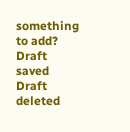something to add?
Draft saved Draft deleted